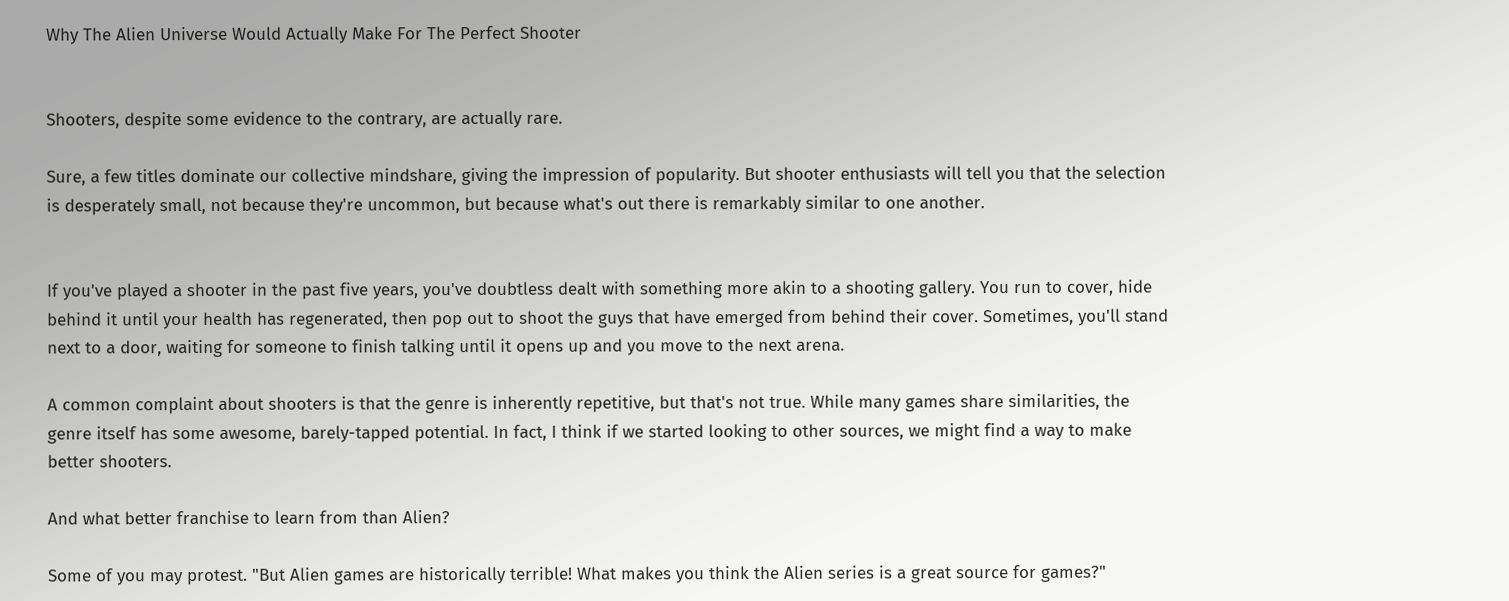Why The Alien Universe Would Actually Make For The Perfect Shooter


Shooters, despite some evidence to the contrary, are actually rare.

Sure, a few titles dominate our collective mindshare, giving the impression of popularity. But shooter enthusiasts will tell you that the selection is desperately small, not because they're uncommon, but because what's out there is remarkably similar to one another.


If you've played a shooter in the past five years, you've doubtless dealt with something more akin to a shooting gallery. You run to cover, hide behind it until your health has regenerated, then pop out to shoot the guys that have emerged from behind their cover. Sometimes, you'll stand next to a door, waiting for someone to finish talking until it opens up and you move to the next arena.

A common complaint about shooters is that the genre is inherently repetitive, but that's not true. While many games share similarities, the genre itself has some awesome, barely-tapped potential. In fact, I think if we started looking to other sources, we might find a way to make better shooters.

And what better franchise to learn from than Alien?

Some of you may protest. "But Alien games are historically terrible! What makes you think the Alien series is a great source for games?"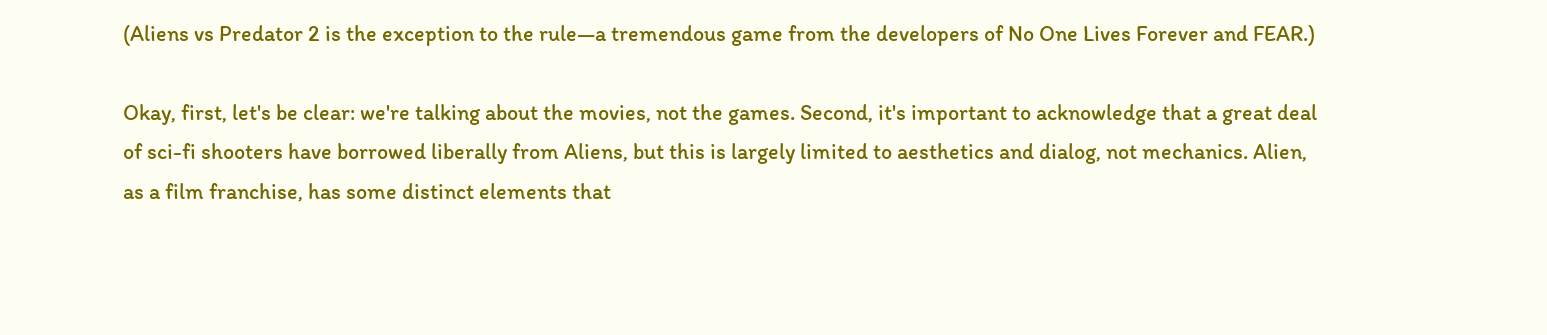(Aliens vs Predator 2 is the exception to the rule—a tremendous game from the developers of No One Lives Forever and FEAR.)

Okay, first, let's be clear: we're talking about the movies, not the games. Second, it's important to acknowledge that a great deal of sci-fi shooters have borrowed liberally from Aliens, but this is largely limited to aesthetics and dialog, not mechanics. Alien, as a film franchise, has some distinct elements that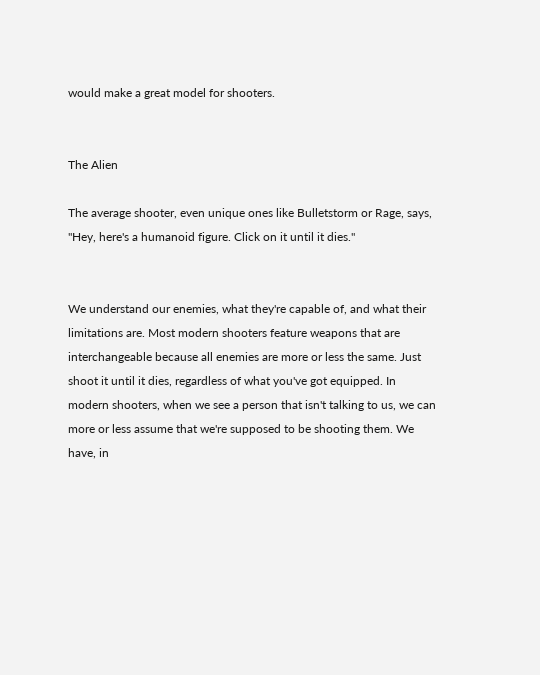would make a great model for shooters.


The Alien

The average shooter, even unique ones like Bulletstorm or Rage, says, "Hey, here's a humanoid figure. Click on it until it dies."


We understand our enemies, what they're capable of, and what their limitations are. Most modern shooters feature weapons that are interchangeable because all enemies are more or less the same. Just shoot it until it dies, regardless of what you've got equipped. In modern shooters, when we see a person that isn't talking to us, we can more or less assume that we're supposed to be shooting them. We have, in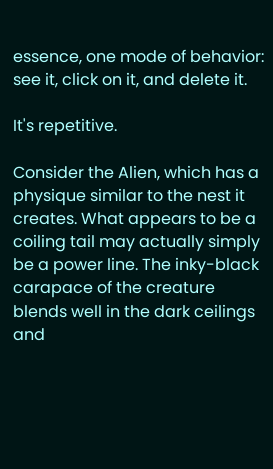essence, one mode of behavior: see it, click on it, and delete it.

It's repetitive.

Consider the Alien, which has a physique similar to the nest it creates. What appears to be a coiling tail may actually simply be a power line. The inky-black carapace of the creature blends well in the dark ceilings and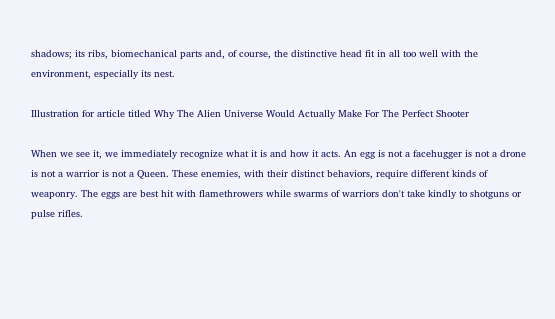shadows; its ribs, biomechanical parts and, of course, the distinctive head fit in all too well with the environment, especially its nest.

Illustration for article titled Why The Alien Universe Would Actually Make For The Perfect Shooter

When we see it, we immediately recognize what it is and how it acts. An egg is not a facehugger is not a drone is not a warrior is not a Queen. These enemies, with their distinct behaviors, require different kinds of weaponry. The eggs are best hit with flamethrowers while swarms of warriors don't take kindly to shotguns or pulse rifles.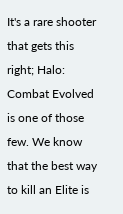It's a rare shooter that gets this right; Halo: Combat Evolved is one of those few. We know that the best way to kill an Elite is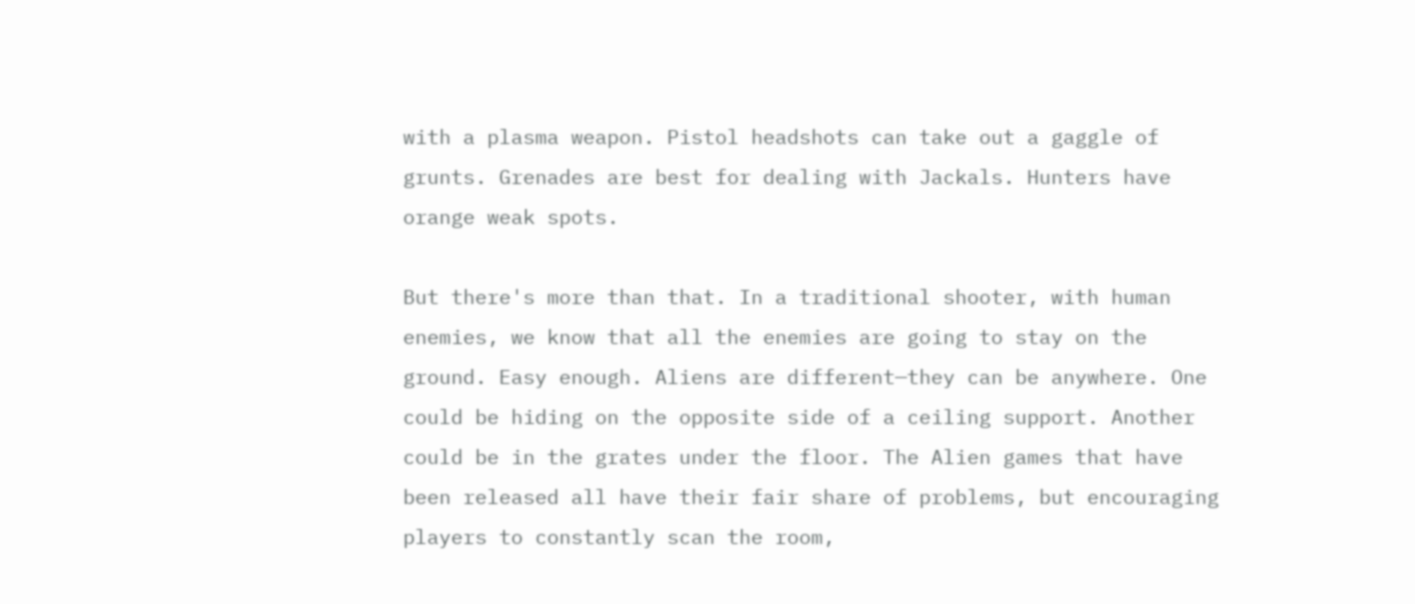with a plasma weapon. Pistol headshots can take out a gaggle of grunts. Grenades are best for dealing with Jackals. Hunters have orange weak spots.

But there's more than that. In a traditional shooter, with human enemies, we know that all the enemies are going to stay on the ground. Easy enough. Aliens are different—they can be anywhere. One could be hiding on the opposite side of a ceiling support. Another could be in the grates under the floor. The Alien games that have been released all have their fair share of problems, but encouraging players to constantly scan the room,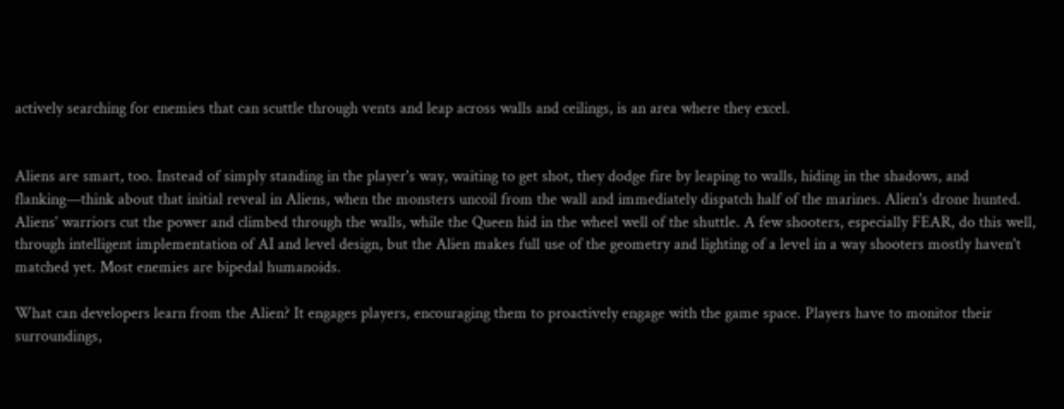actively searching for enemies that can scuttle through vents and leap across walls and ceilings, is an area where they excel.


Aliens are smart, too. Instead of simply standing in the player's way, waiting to get shot, they dodge fire by leaping to walls, hiding in the shadows, and flanking—think about that initial reveal in Aliens, when the monsters uncoil from the wall and immediately dispatch half of the marines. Alien's drone hunted. Aliens' warriors cut the power and climbed through the walls, while the Queen hid in the wheel well of the shuttle. A few shooters, especially FEAR, do this well, through intelligent implementation of AI and level design, but the Alien makes full use of the geometry and lighting of a level in a way shooters mostly haven't matched yet. Most enemies are bipedal humanoids.

What can developers learn from the Alien? It engages players, encouraging them to proactively engage with the game space. Players have to monitor their surroundings,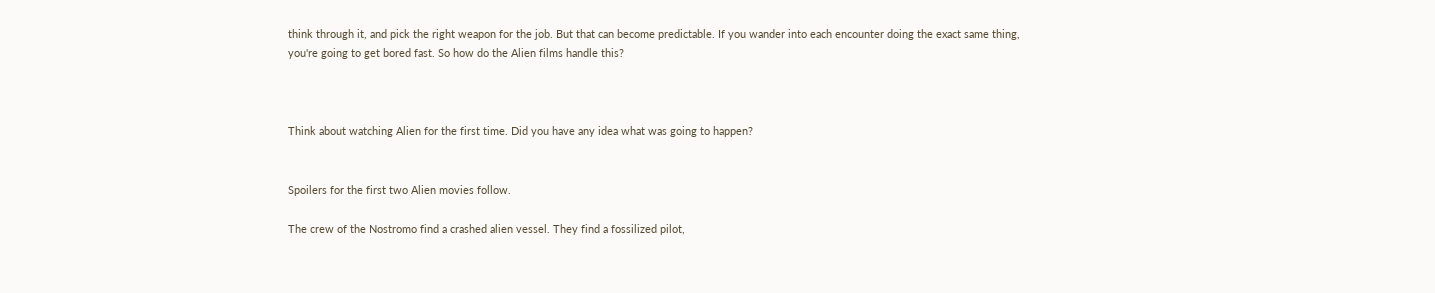think through it, and pick the right weapon for the job. But that can become predictable. If you wander into each encounter doing the exact same thing, you're going to get bored fast. So how do the Alien films handle this?



Think about watching Alien for the first time. Did you have any idea what was going to happen?


Spoilers for the first two Alien movies follow.

The crew of the Nostromo find a crashed alien vessel. They find a fossilized pilot,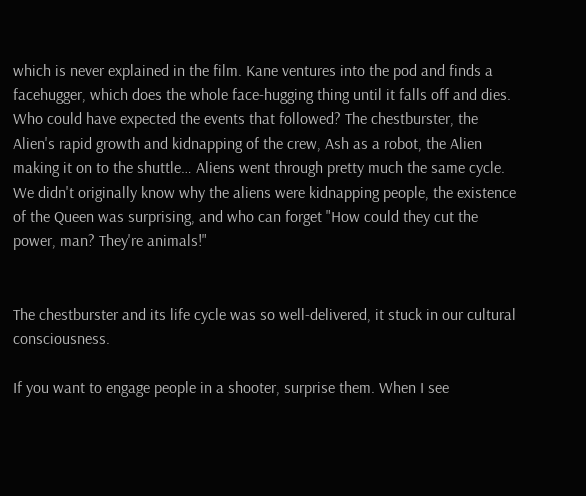which is never explained in the film. Kane ventures into the pod and finds a facehugger, which does the whole face-hugging thing until it falls off and dies. Who could have expected the events that followed? The chestburster, the Alien's rapid growth and kidnapping of the crew, Ash as a robot, the Alien making it on to the shuttle… Aliens went through pretty much the same cycle. We didn't originally know why the aliens were kidnapping people, the existence of the Queen was surprising, and who can forget "How could they cut the power, man? They're animals!"


The chestburster and its life cycle was so well-delivered, it stuck in our cultural consciousness.

If you want to engage people in a shooter, surprise them. When I see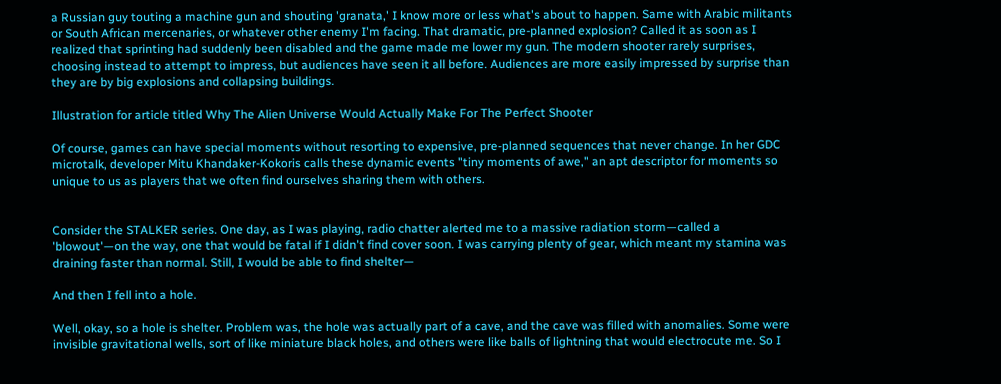a Russian guy touting a machine gun and shouting 'granata,' I know more or less what's about to happen. Same with Arabic militants or South African mercenaries, or whatever other enemy I'm facing. That dramatic, pre-planned explosion? Called it as soon as I realized that sprinting had suddenly been disabled and the game made me lower my gun. The modern shooter rarely surprises, choosing instead to attempt to impress, but audiences have seen it all before. Audiences are more easily impressed by surprise than they are by big explosions and collapsing buildings.

Illustration for article titled Why The Alien Universe Would Actually Make For The Perfect Shooter

Of course, games can have special moments without resorting to expensive, pre-planned sequences that never change. In her GDC microtalk, developer Mitu Khandaker-Kokoris calls these dynamic events "tiny moments of awe," an apt descriptor for moments so unique to us as players that we often find ourselves sharing them with others.


Consider the STALKER series. One day, as I was playing, radio chatter alerted me to a massive radiation storm—called a 'blowout'—on the way, one that would be fatal if I didn't find cover soon. I was carrying plenty of gear, which meant my stamina was draining faster than normal. Still, I would be able to find shelter—

And then I fell into a hole.

Well, okay, so a hole is shelter. Problem was, the hole was actually part of a cave, and the cave was filled with anomalies. Some were invisible gravitational wells, sort of like miniature black holes, and others were like balls of lightning that would electrocute me. So I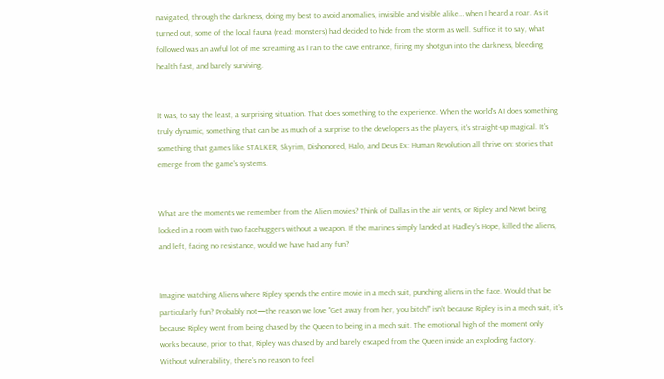navigated, through the darkness, doing my best to avoid anomalies, invisible and visible alike… when I heard a roar. As it turned out, some of the local fauna (read: monsters) had decided to hide from the storm as well. Suffice it to say, what followed was an awful lot of me screaming as I ran to the cave entrance, firing my shotgun into the darkness, bleeding health fast, and barely surviving.


It was, to say the least, a surprising situation. That does something to the experience. When the world's AI does something truly dynamic, something that can be as much of a surprise to the developers as the players, it's straight-up magical. It's something that games like STALKER, Skyrim, Dishonored, Halo, and Deus Ex: Human Revolution all thrive on: stories that emerge from the game's systems.


What are the moments we remember from the Alien movies? Think of Dallas in the air vents, or Ripley and Newt being locked in a room with two facehuggers without a weapon. If the marines simply landed at Hadley's Hope, killed the aliens, and left, facing no resistance, would we have had any fun?


Imagine watching Aliens where Ripley spends the entire movie in a mech suit, punching aliens in the face. Would that be particularly fun? Probably not—the reason we love "Get away from her, you bitch!" isn't because Ripley is in a mech suit, it's because Ripley went from being chased by the Queen to being in a mech suit. The emotional high of the moment only works because, prior to that, Ripley was chased by and barely escaped from the Queen inside an exploding factory. Without vulnerability, there's no reason to feel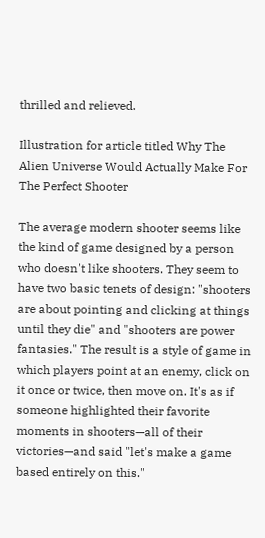thrilled and relieved.

Illustration for article titled Why The Alien Universe Would Actually Make For The Perfect Shooter

The average modern shooter seems like the kind of game designed by a person who doesn't like shooters. They seem to have two basic tenets of design: "shooters are about pointing and clicking at things until they die" and "shooters are power fantasies." The result is a style of game in which players point at an enemy, click on it once or twice, then move on. It's as if someone highlighted their favorite moments in shooters—all of their victories—and said "let's make a game based entirely on this."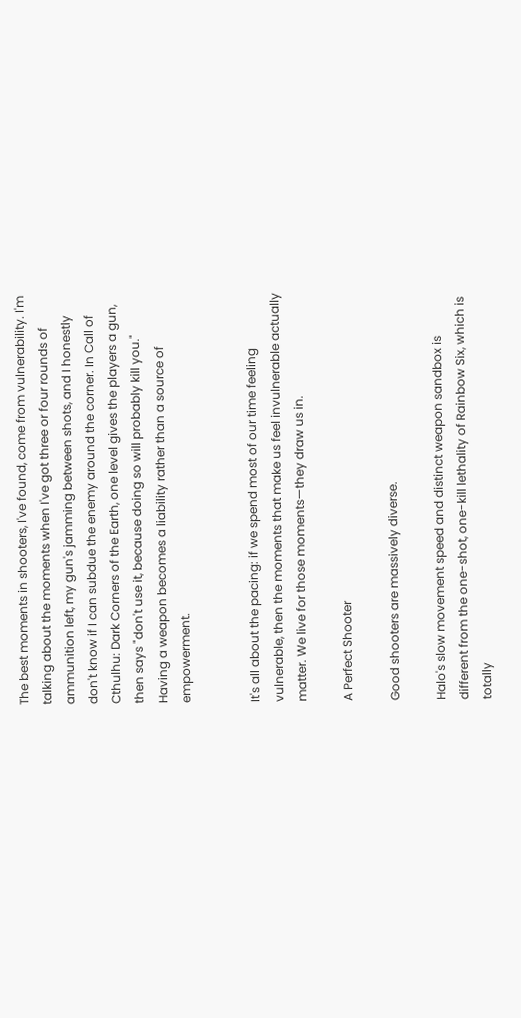The best moments in shooters, I've found, come from vulnerability. I'm talking about the moments when I've got three or four rounds of ammunition left, my gun's jamming between shots, and I honestly don't know if I can subdue the enemy around the corner. In Call of Cthulhu: Dark Corners of the Earth, one level gives the players a gun, then says "don't use it, because doing so will probably kill you." Having a weapon becomes a liability rather than a source of empowerment.


It's all about the pacing: if we spend most of our time feeling vulnerable, then the moments that make us feel invulnerable actually matter. We live for those moments—they draw us in.

A Perfect Shooter

Good shooters are massively diverse.

Halo's slow movement speed and distinct weapon sandbox is different from the one-shot, one-kill lethality of Rainbow Six, which is totally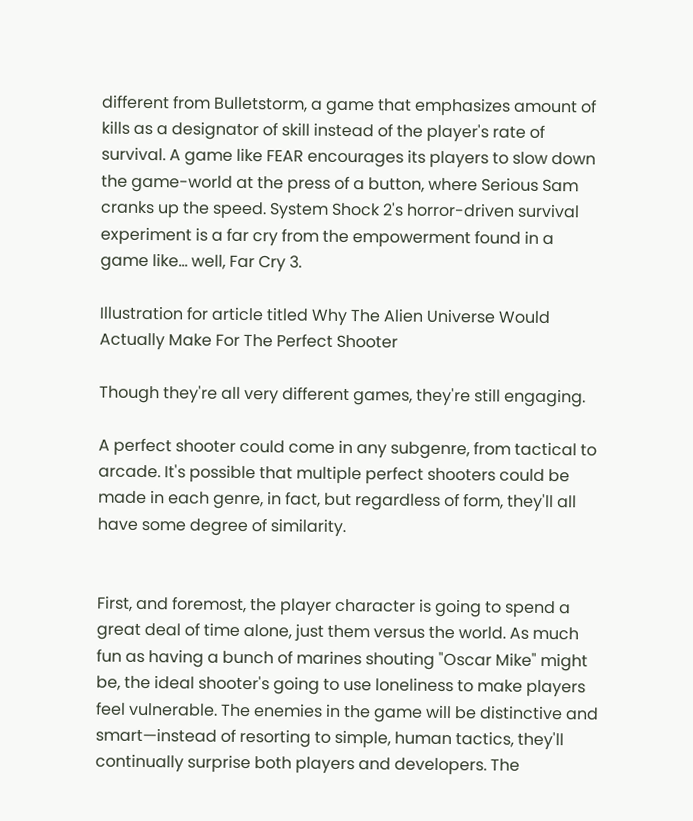different from Bulletstorm, a game that emphasizes amount of kills as a designator of skill instead of the player's rate of survival. A game like FEAR encourages its players to slow down the game-world at the press of a button, where Serious Sam cranks up the speed. System Shock 2's horror-driven survival experiment is a far cry from the empowerment found in a game like… well, Far Cry 3.

Illustration for article titled Why The Alien Universe Would Actually Make For The Perfect Shooter

Though they're all very different games, they're still engaging.

A perfect shooter could come in any subgenre, from tactical to arcade. It's possible that multiple perfect shooters could be made in each genre, in fact, but regardless of form, they'll all have some degree of similarity.


First, and foremost, the player character is going to spend a great deal of time alone, just them versus the world. As much fun as having a bunch of marines shouting "Oscar Mike" might be, the ideal shooter's going to use loneliness to make players feel vulnerable. The enemies in the game will be distinctive and smart—instead of resorting to simple, human tactics, they'll continually surprise both players and developers. The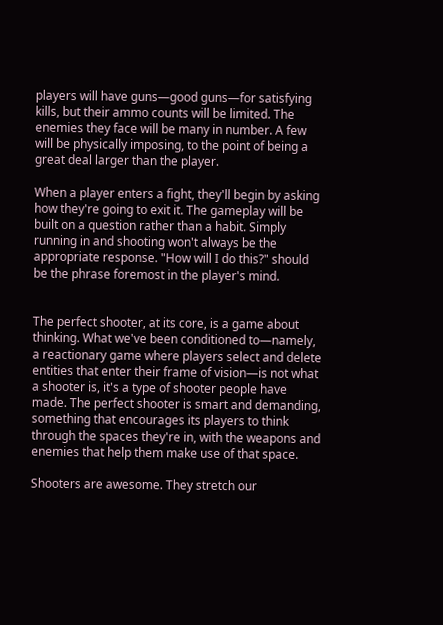players will have guns—good guns—for satisfying kills, but their ammo counts will be limited. The enemies they face will be many in number. A few will be physically imposing, to the point of being a great deal larger than the player.

When a player enters a fight, they'll begin by asking how they're going to exit it. The gameplay will be built on a question rather than a habit. Simply running in and shooting won't always be the appropriate response. "How will I do this?" should be the phrase foremost in the player's mind.


The perfect shooter, at its core, is a game about thinking. What we've been conditioned to—namely, a reactionary game where players select and delete entities that enter their frame of vision—is not what a shooter is, it's a type of shooter people have made. The perfect shooter is smart and demanding, something that encourages its players to think through the spaces they're in, with the weapons and enemies that help them make use of that space.

Shooters are awesome. They stretch our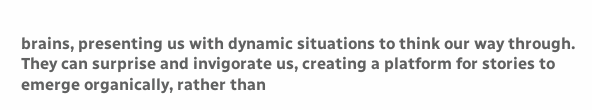brains, presenting us with dynamic situations to think our way through. They can surprise and invigorate us, creating a platform for stories to emerge organically, rather than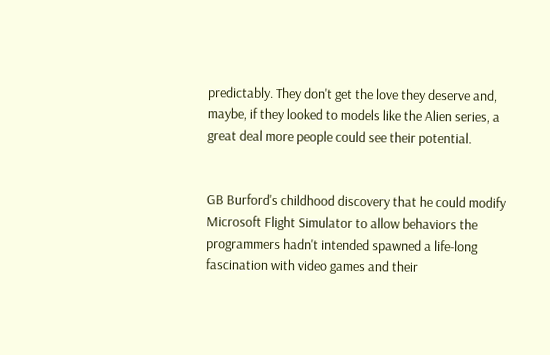predictably. They don't get the love they deserve and, maybe, if they looked to models like the Alien series, a great deal more people could see their potential.


GB Burford's childhood discovery that he could modify Microsoft Flight Simulator to allow behaviors the programmers hadn't intended spawned a life-long fascination with video games and their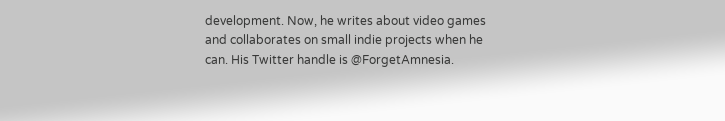development. Now, he writes about video games and collaborates on small indie projects when he can. His Twitter handle is @ForgetAmnesia.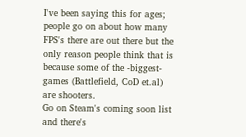I've been saying this for ages; people go on about how many FPS's there are out there but the only reason people think that is because some of the -biggest- games (Battlefield, CoD et.al) are shooters.
Go on Steam's coming soon list and there's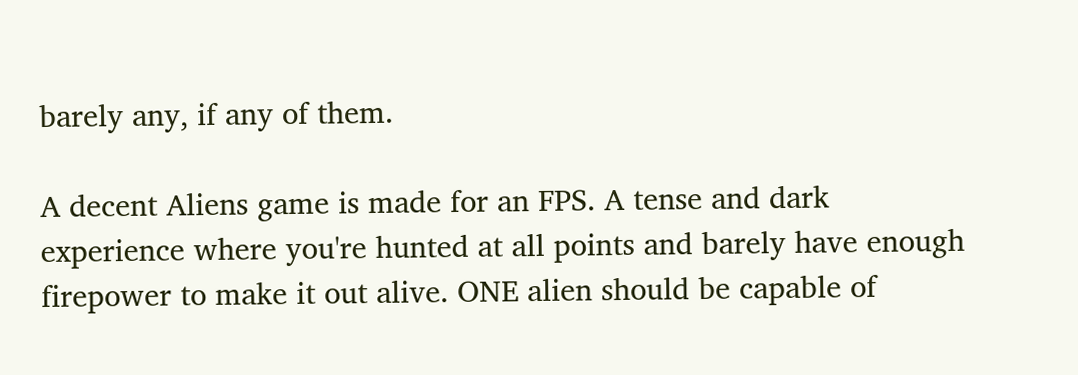barely any, if any of them.

A decent Aliens game is made for an FPS. A tense and dark experience where you're hunted at all points and barely have enough firepower to make it out alive. ONE alien should be capable of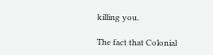killing you.

The fact that Colonial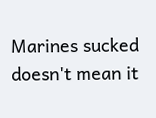Marines sucked doesn't mean it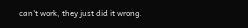can't work, they just did it wrong.